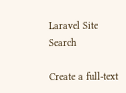Laravel Site Search

Create a full-text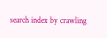search index by crawling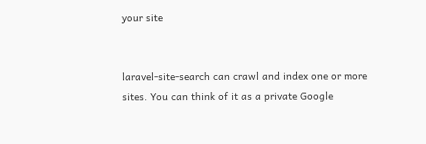your site


laravel-site-search can crawl and index one or more sites. You can think of it as a private Google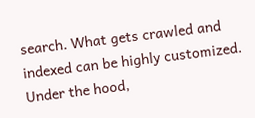search. What gets crawled and indexed can be highly customized. Under the hood,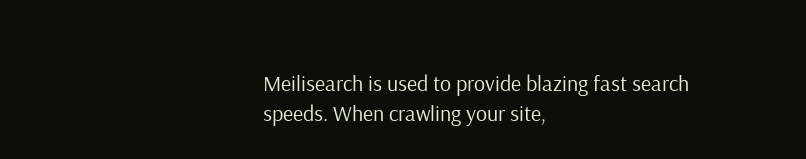Meilisearch is used to provide blazing fast search speeds. When crawling your site,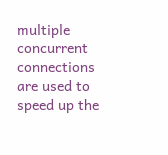multiple concurrent connections are used to speed up the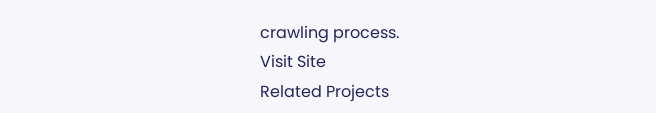crawling process.
Visit Site
Related Projects